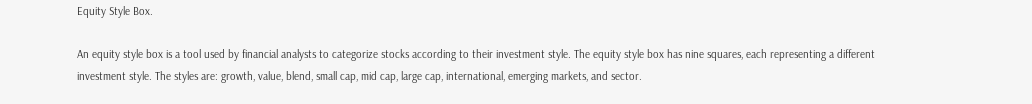Equity Style Box.

An equity style box is a tool used by financial analysts to categorize stocks according to their investment style. The equity style box has nine squares, each representing a different investment style. The styles are: growth, value, blend, small cap, mid cap, large cap, international, emerging markets, and sector.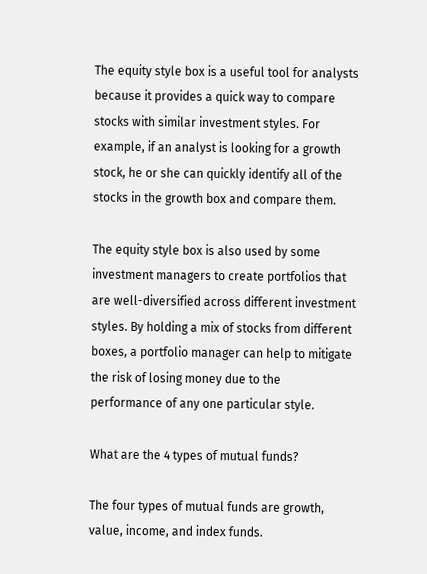The equity style box is a useful tool for analysts because it provides a quick way to compare stocks with similar investment styles. For example, if an analyst is looking for a growth stock, he or she can quickly identify all of the stocks in the growth box and compare them.

The equity style box is also used by some investment managers to create portfolios that are well-diversified across different investment styles. By holding a mix of stocks from different boxes, a portfolio manager can help to mitigate the risk of losing money due to the performance of any one particular style.

What are the 4 types of mutual funds?

The four types of mutual funds are growth, value, income, and index funds.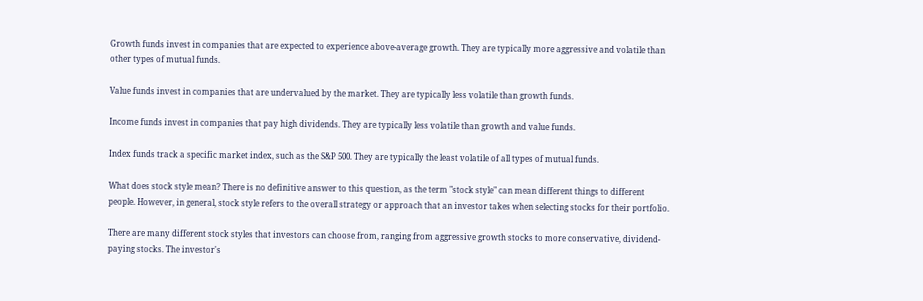Growth funds invest in companies that are expected to experience above-average growth. They are typically more aggressive and volatile than other types of mutual funds.

Value funds invest in companies that are undervalued by the market. They are typically less volatile than growth funds.

Income funds invest in companies that pay high dividends. They are typically less volatile than growth and value funds.

Index funds track a specific market index, such as the S&P 500. They are typically the least volatile of all types of mutual funds.

What does stock style mean? There is no definitive answer to this question, as the term "stock style" can mean different things to different people. However, in general, stock style refers to the overall strategy or approach that an investor takes when selecting stocks for their portfolio.

There are many different stock styles that investors can choose from, ranging from aggressive growth stocks to more conservative, dividend-paying stocks. The investor's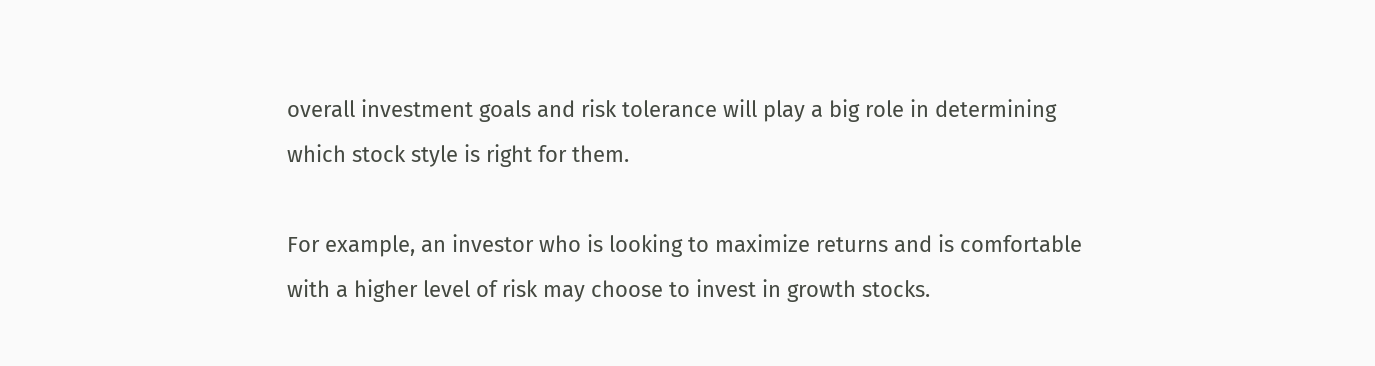overall investment goals and risk tolerance will play a big role in determining which stock style is right for them.

For example, an investor who is looking to maximize returns and is comfortable with a higher level of risk may choose to invest in growth stocks.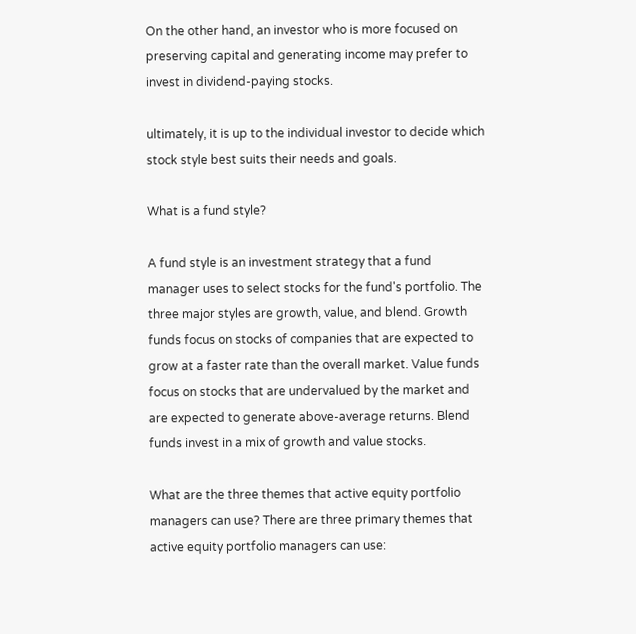On the other hand, an investor who is more focused on preserving capital and generating income may prefer to invest in dividend-paying stocks.

ultimately, it is up to the individual investor to decide which stock style best suits their needs and goals.

What is a fund style?

A fund style is an investment strategy that a fund manager uses to select stocks for the fund's portfolio. The three major styles are growth, value, and blend. Growth funds focus on stocks of companies that are expected to grow at a faster rate than the overall market. Value funds focus on stocks that are undervalued by the market and are expected to generate above-average returns. Blend funds invest in a mix of growth and value stocks.

What are the three themes that active equity portfolio managers can use? There are three primary themes that active equity portfolio managers can use: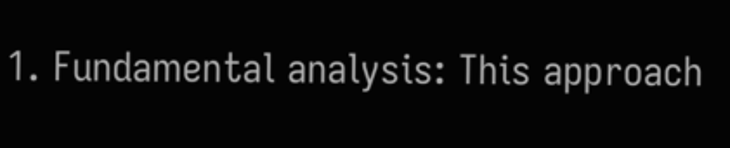1. Fundamental analysis: This approach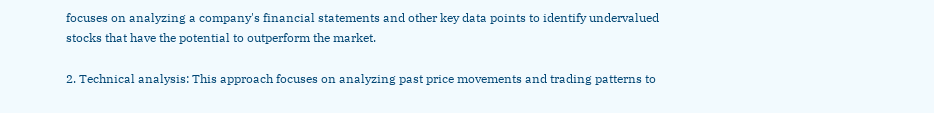focuses on analyzing a company's financial statements and other key data points to identify undervalued stocks that have the potential to outperform the market.

2. Technical analysis: This approach focuses on analyzing past price movements and trading patterns to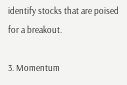identify stocks that are poised for a breakout.

3. Momentum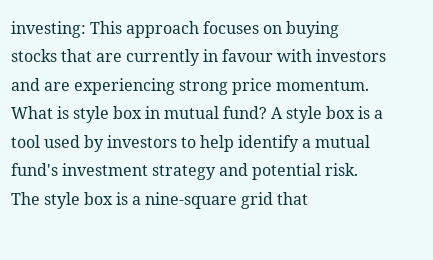investing: This approach focuses on buying stocks that are currently in favour with investors and are experiencing strong price momentum. What is style box in mutual fund? A style box is a tool used by investors to help identify a mutual fund's investment strategy and potential risk. The style box is a nine-square grid that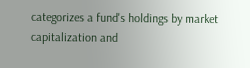categorizes a fund's holdings by market capitalization and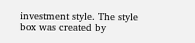investment style. The style box was created by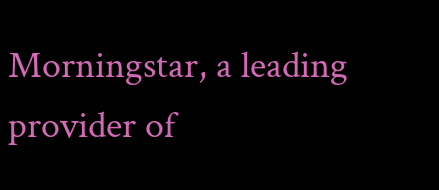Morningstar, a leading provider of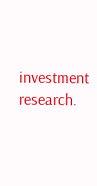investment research.